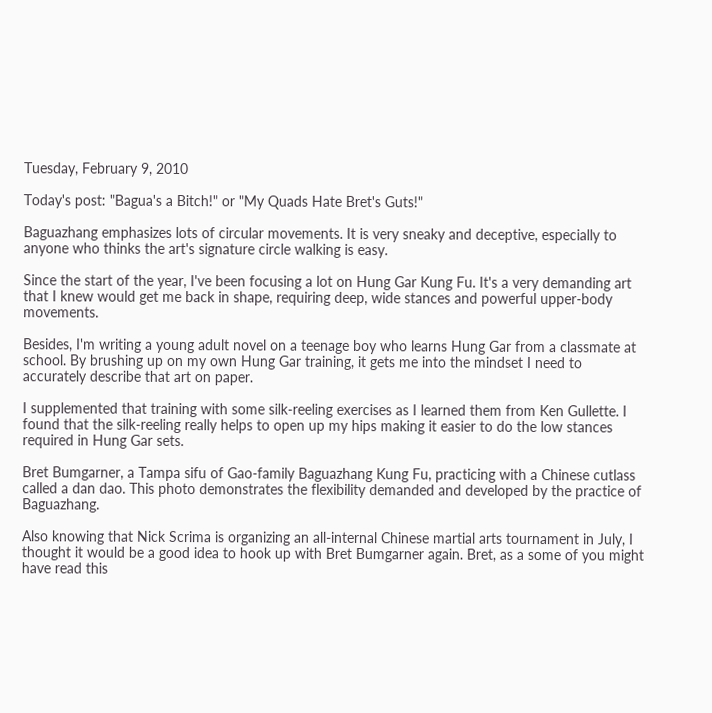Tuesday, February 9, 2010

Today's post: "Bagua's a Bitch!" or "My Quads Hate Bret's Guts!"

Baguazhang emphasizes lots of circular movements. It is very sneaky and deceptive, especially to anyone who thinks the art's signature circle walking is easy.

Since the start of the year, I've been focusing a lot on Hung Gar Kung Fu. It's a very demanding art that I knew would get me back in shape, requiring deep, wide stances and powerful upper-body movements.

Besides, I'm writing a young adult novel on a teenage boy who learns Hung Gar from a classmate at school. By brushing up on my own Hung Gar training, it gets me into the mindset I need to accurately describe that art on paper.

I supplemented that training with some silk-reeling exercises as I learned them from Ken Gullette. I found that the silk-reeling really helps to open up my hips making it easier to do the low stances required in Hung Gar sets.

Bret Bumgarner, a Tampa sifu of Gao-family Baguazhang Kung Fu, practicing with a Chinese cutlass called a dan dao. This photo demonstrates the flexibility demanded and developed by the practice of Baguazhang.

Also knowing that Nick Scrima is organizing an all-internal Chinese martial arts tournament in July, I thought it would be a good idea to hook up with Bret Bumgarner again. Bret, as a some of you might have read this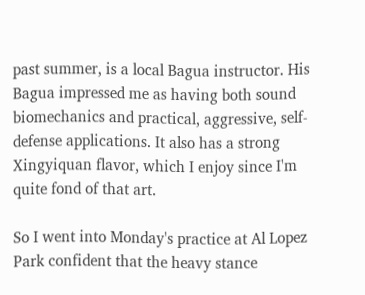past summer, is a local Bagua instructor. His Bagua impressed me as having both sound biomechanics and practical, aggressive, self-defense applications. It also has a strong Xingyiquan flavor, which I enjoy since I'm quite fond of that art.

So I went into Monday's practice at Al Lopez Park confident that the heavy stance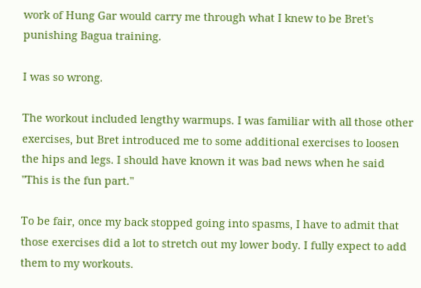work of Hung Gar would carry me through what I knew to be Bret's punishing Bagua training.

I was so wrong.

The workout included lengthy warmups. I was familiar with all those other exercises, but Bret introduced me to some additional exercises to loosen the hips and legs. I should have known it was bad news when he said "This is the fun part."

To be fair, once my back stopped going into spasms, I have to admit that those exercises did a lot to stretch out my lower body. I fully expect to add them to my workouts.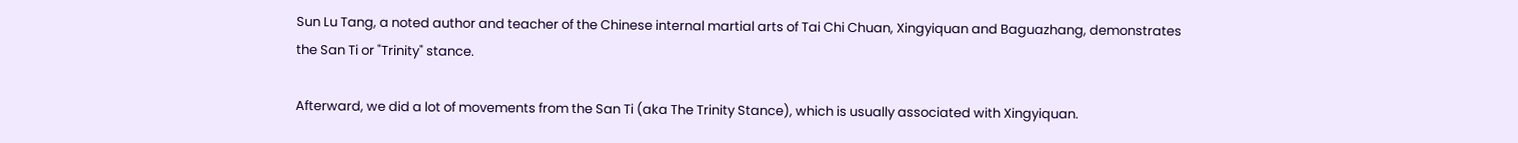Sun Lu Tang, a noted author and teacher of the Chinese internal martial arts of Tai Chi Chuan, Xingyiquan and Baguazhang, demonstrates the San Ti or "Trinity" stance.

Afterward, we did a lot of movements from the San Ti (aka The Trinity Stance), which is usually associated with Xingyiquan.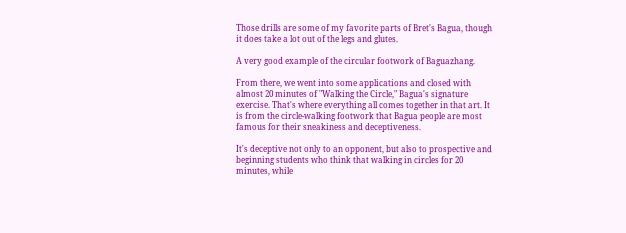Those drills are some of my favorite parts of Bret's Bagua, though it does take a lot out of the legs and glutes.

A very good example of the circular footwork of Baguazhang.

From there, we went into some applications and closed with almost 20 minutes of "Walking the Circle," Bagua's signature exercise. That's where everything all comes together in that art. It is from the circle-walking footwork that Bagua people are most famous for their sneakiness and deceptiveness.

It's deceptive not only to an opponent, but also to prospective and beginning students who think that walking in circles for 20 minutes, while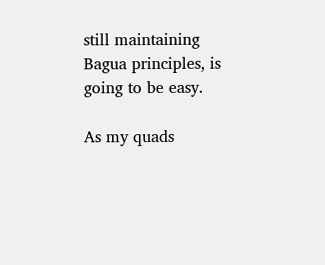still maintaining Bagua principles, is going to be easy.

As my quads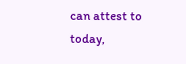can attest to today,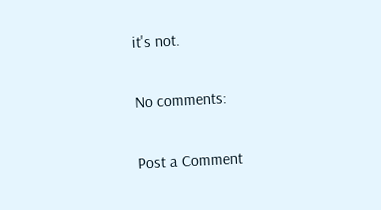it's not.

No comments:

Post a Comment